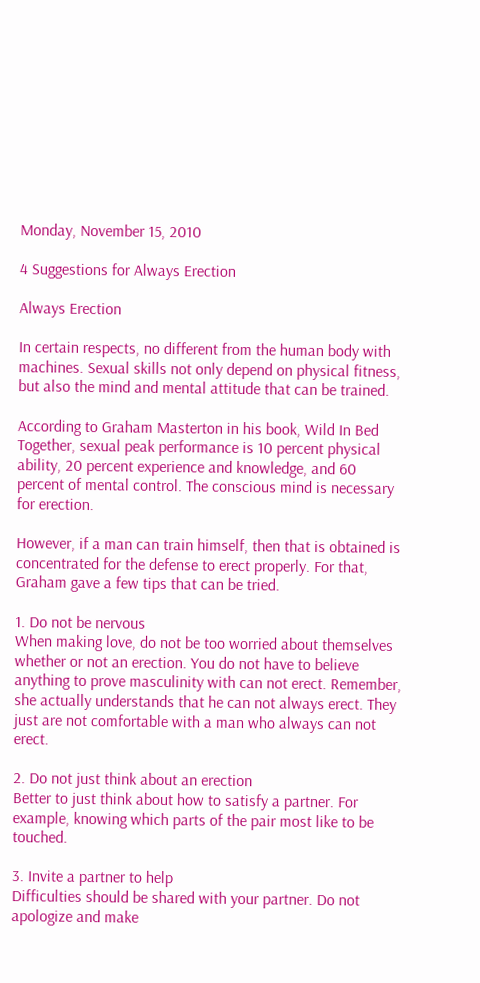Monday, November 15, 2010

4 Suggestions for Always Erection

Always Erection

In certain respects, no different from the human body with machines. Sexual skills not only depend on physical fitness, but also the mind and mental attitude that can be trained.

According to Graham Masterton in his book, Wild In Bed Together, sexual peak performance is 10 percent physical ability, 20 percent experience and knowledge, and 60 percent of mental control. The conscious mind is necessary for erection.

However, if a man can train himself, then that is obtained is concentrated for the defense to erect properly. For that, Graham gave a few tips that can be tried.

1. Do not be nervous
When making love, do not be too worried about themselves whether or not an erection. You do not have to believe anything to prove masculinity with can not erect. Remember, she actually understands that he can not always erect. They just are not comfortable with a man who always can not erect.

2. Do not just think about an erection
Better to just think about how to satisfy a partner. For example, knowing which parts of the pair most like to be touched.

3. Invite a partner to help
Difficulties should be shared with your partner. Do not apologize and make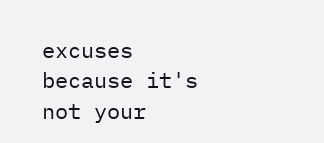excuses because it's not your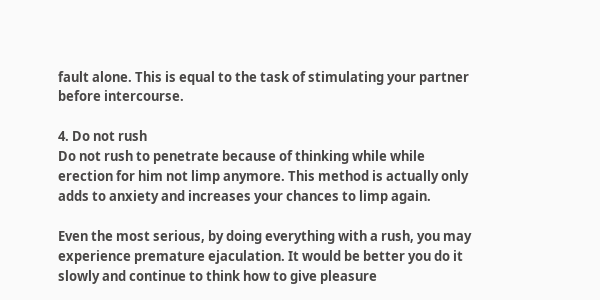fault alone. This is equal to the task of stimulating your partner before intercourse.

4. Do not rush
Do not rush to penetrate because of thinking while while erection for him not limp anymore. This method is actually only adds to anxiety and increases your chances to limp again.

Even the most serious, by doing everything with a rush, you may experience premature ejaculation. It would be better you do it slowly and continue to think how to give pleasure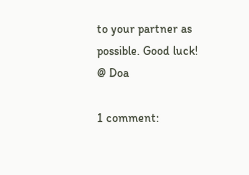to your partner as possible. Good luck! @ Doa

1 comment: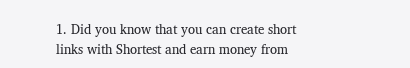1. Did you know that you can create short links with Shortest and earn money from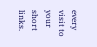every visit to your short links.